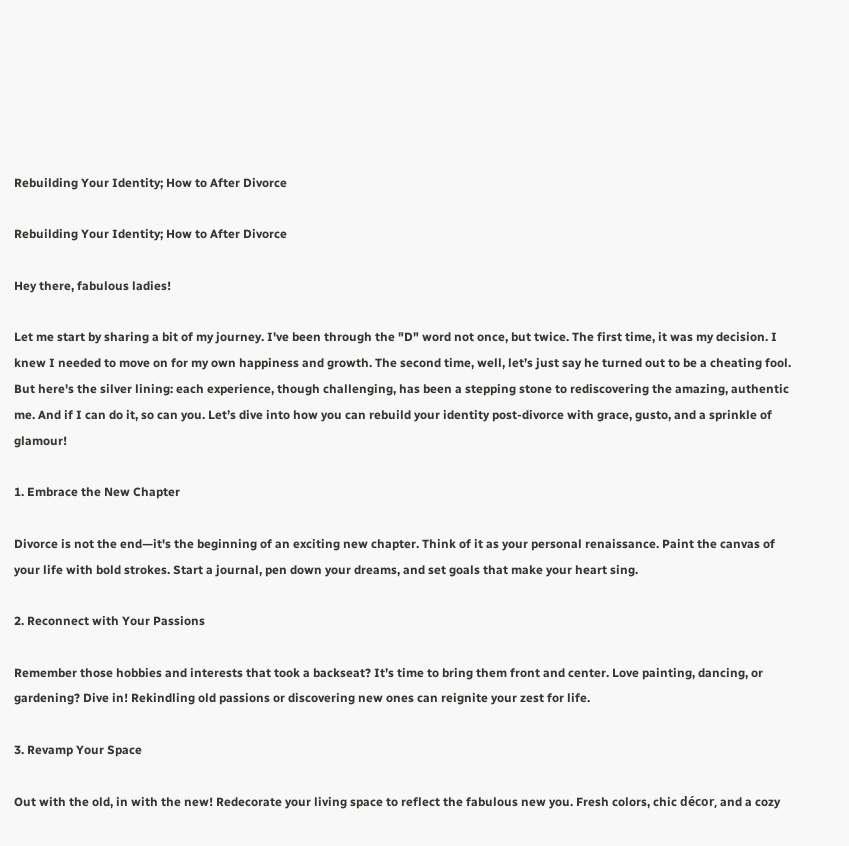Rebuilding Your Identity; How to After Divorce

Rebuilding Your Identity; How to After Divorce

Hey there, fabulous ladies!

Let me start by sharing a bit of my journey. I've been through the "D" word not once, but twice. The first time, it was my decision. I knew I needed to move on for my own happiness and growth. The second time, well, let’s just say he turned out to be a cheating fool. But here's the silver lining: each experience, though challenging, has been a stepping stone to rediscovering the amazing, authentic me. And if I can do it, so can you. Let’s dive into how you can rebuild your identity post-divorce with grace, gusto, and a sprinkle of glamour!

1. Embrace the New Chapter

Divorce is not the end—it's the beginning of an exciting new chapter. Think of it as your personal renaissance. Paint the canvas of your life with bold strokes. Start a journal, pen down your dreams, and set goals that make your heart sing.

2. Reconnect with Your Passions

Remember those hobbies and interests that took a backseat? It’s time to bring them front and center. Love painting, dancing, or gardening? Dive in! Rekindling old passions or discovering new ones can reignite your zest for life.

3. Revamp Your Space

Out with the old, in with the new! Redecorate your living space to reflect the fabulous new you. Fresh colors, chic décor, and a cozy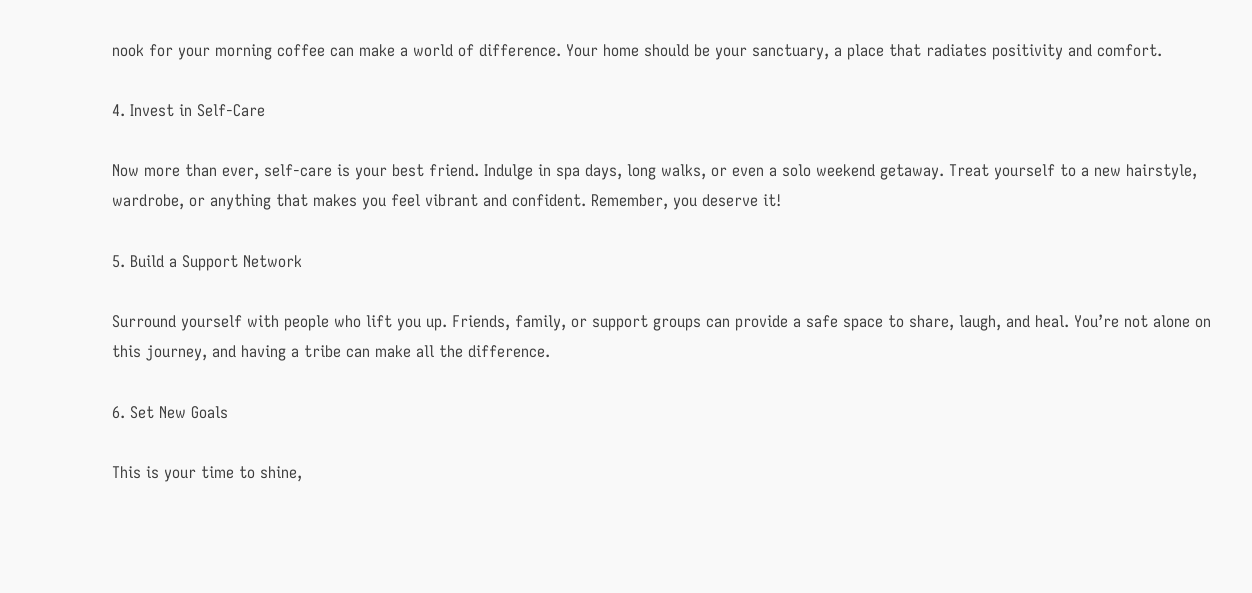nook for your morning coffee can make a world of difference. Your home should be your sanctuary, a place that radiates positivity and comfort.

4. Invest in Self-Care

Now more than ever, self-care is your best friend. Indulge in spa days, long walks, or even a solo weekend getaway. Treat yourself to a new hairstyle, wardrobe, or anything that makes you feel vibrant and confident. Remember, you deserve it!

5. Build a Support Network

Surround yourself with people who lift you up. Friends, family, or support groups can provide a safe space to share, laugh, and heal. You’re not alone on this journey, and having a tribe can make all the difference.

6. Set New Goals

This is your time to shine,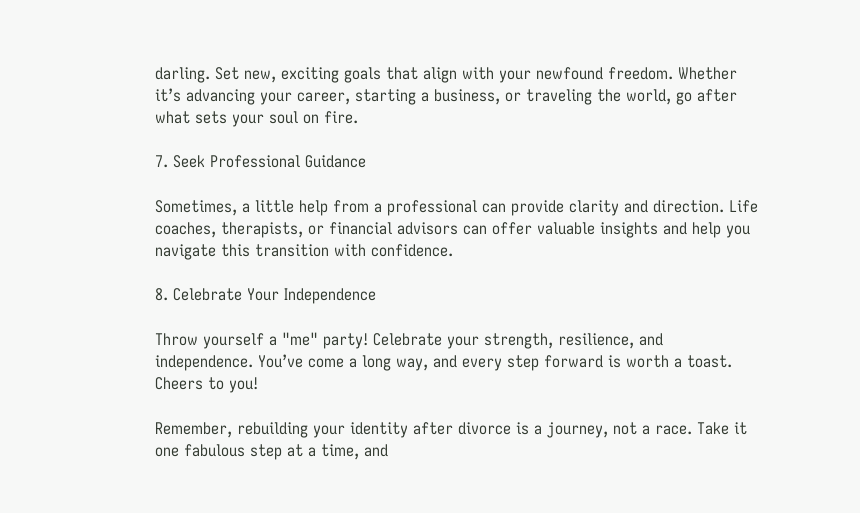darling. Set new, exciting goals that align with your newfound freedom. Whether it’s advancing your career, starting a business, or traveling the world, go after what sets your soul on fire.

7. Seek Professional Guidance

Sometimes, a little help from a professional can provide clarity and direction. Life coaches, therapists, or financial advisors can offer valuable insights and help you navigate this transition with confidence.

8. Celebrate Your Independence

Throw yourself a "me" party! Celebrate your strength, resilience, and independence. You’ve come a long way, and every step forward is worth a toast. Cheers to you!

Remember, rebuilding your identity after divorce is a journey, not a race. Take it one fabulous step at a time, and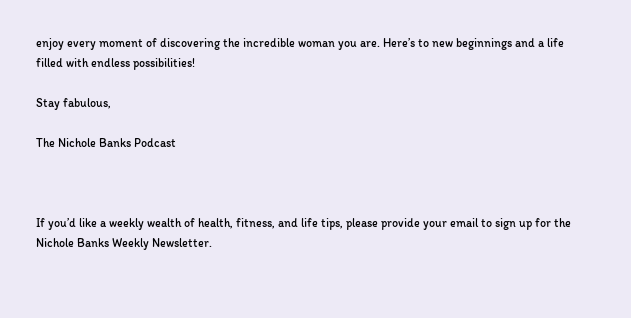enjoy every moment of discovering the incredible woman you are. Here’s to new beginnings and a life filled with endless possibilities!

Stay fabulous,

The Nichole Banks Podcast



If you’d like a weekly wealth of health, fitness, and life tips, please provide your email to sign up for the Nichole Banks Weekly Newsletter.